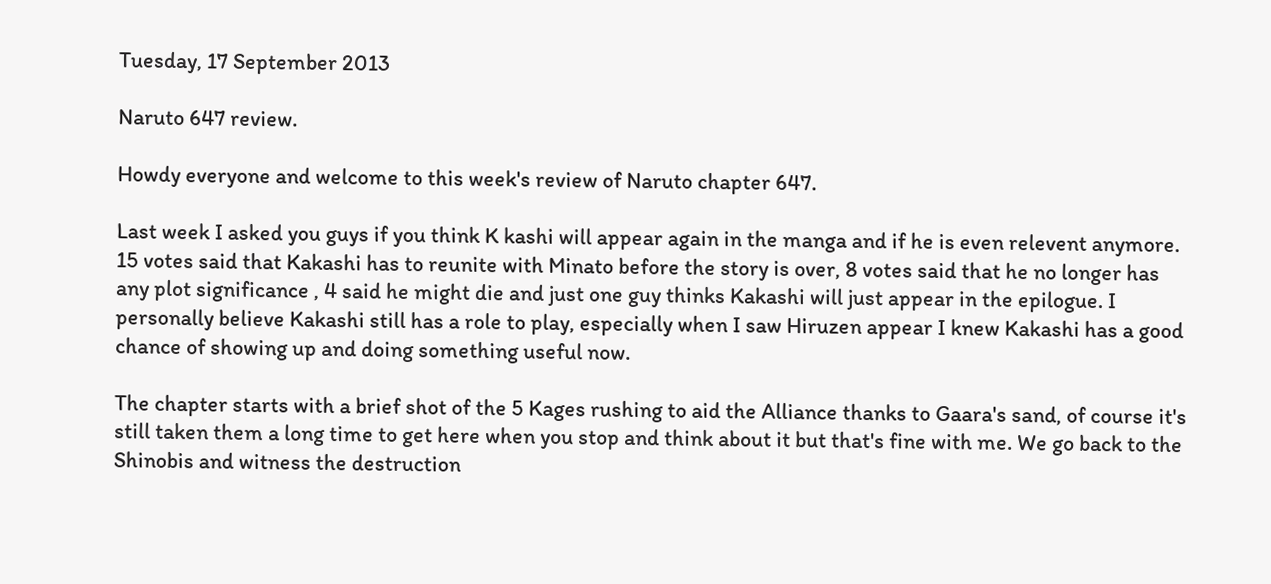Tuesday, 17 September 2013

Naruto 647 review.

Howdy everyone and welcome to this week's review of Naruto chapter 647.

Last week I asked you guys if you think K kashi will appear again in the manga and if he is even relevent anymore. 15 votes said that Kakashi has to reunite with Minato before the story is over, 8 votes said that he no longer has any plot significance , 4 said he might die and just one guy thinks Kakashi will just appear in the epilogue. I personally believe Kakashi still has a role to play, especially when I saw Hiruzen appear I knew Kakashi has a good chance of showing up and doing something useful now.

The chapter starts with a brief shot of the 5 Kages rushing to aid the Alliance thanks to Gaara's sand, of course it's still taken them a long time to get here when you stop and think about it but that's fine with me. We go back to the Shinobis and witness the destruction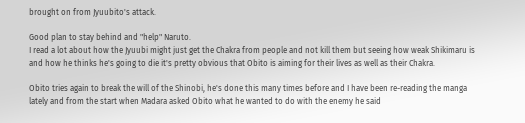brought on from Jyuubito's attack.

Good plan to stay behind and "help" Naruto.
I read a lot about how the Jyuubi might just get the Chakra from people and not kill them but seeing how weak Shikimaru is and how he thinks he's going to die it's pretty obvious that Obito is aiming for their lives as well as their Chakra.

Obito tries again to break the will of the Shinobi, he's done this many times before and I have been re-reading the manga lately and from the start when Madara asked Obito what he wanted to do with the enemy he said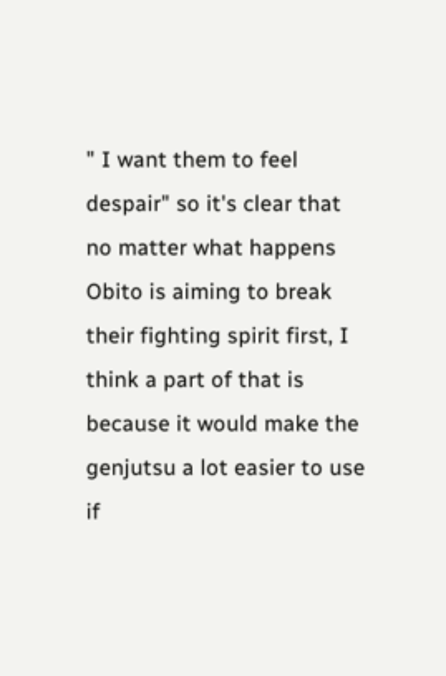" I want them to feel despair" so it's clear that no matter what happens Obito is aiming to break their fighting spirit first, I think a part of that is because it would make the genjutsu a lot easier to use if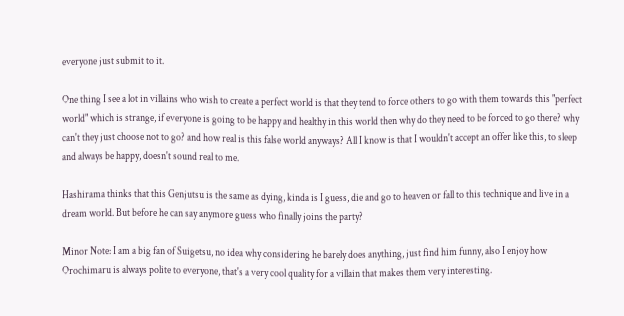everyone just submit to it.

One thing I see a lot in villains who wish to create a perfect world is that they tend to force others to go with them towards this "perfect world" which is strange, if everyone is going to be happy and healthy in this world then why do they need to be forced to go there? why can't they just choose not to go? and how real is this false world anyways? All I know is that I wouldn't accept an offer like this, to sleep and always be happy, doesn't sound real to me.

Hashirama thinks that this Genjutsu is the same as dying, kinda is I guess, die and go to heaven or fall to this technique and live in a dream world. But before he can say anymore guess who finally joins the party?

Minor Note: I am a big fan of Suigetsu, no idea why considering he barely does anything, just find him funny, also I enjoy how Orochimaru is always polite to everyone, that's a very cool quality for a villain that makes them very interesting.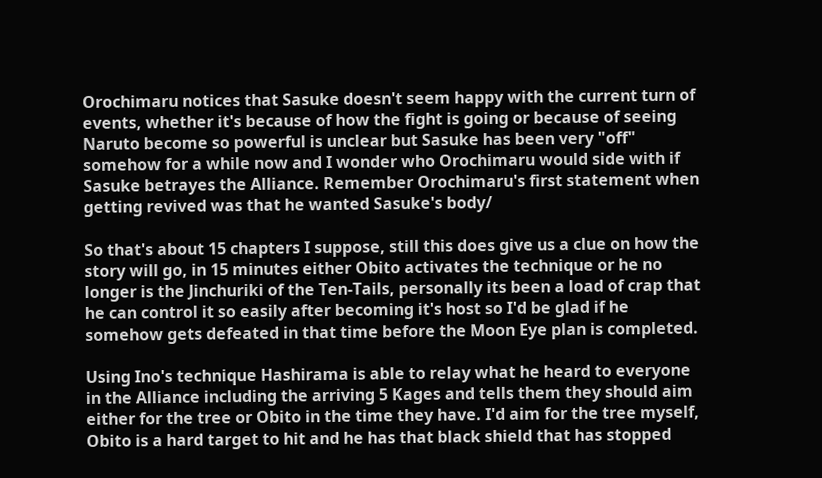Orochimaru notices that Sasuke doesn't seem happy with the current turn of events, whether it's because of how the fight is going or because of seeing Naruto become so powerful is unclear but Sasuke has been very "off" somehow for a while now and I wonder who Orochimaru would side with if Sasuke betrayes the Alliance. Remember Orochimaru's first statement when getting revived was that he wanted Sasuke's body/

So that's about 15 chapters I suppose, still this does give us a clue on how the story will go, in 15 minutes either Obito activates the technique or he no longer is the Jinchuriki of the Ten-Tails, personally its been a load of crap that he can control it so easily after becoming it's host so I'd be glad if he somehow gets defeated in that time before the Moon Eye plan is completed.

Using Ino's technique Hashirama is able to relay what he heard to everyone in the Alliance including the arriving 5 Kages and tells them they should aim either for the tree or Obito in the time they have. I'd aim for the tree myself, Obito is a hard target to hit and he has that black shield that has stopped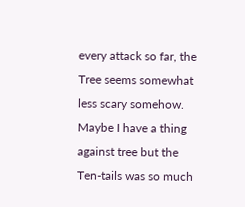every attack so far, the Tree seems somewhat less scary somehow. Maybe I have a thing against tree but the Ten-tails was so much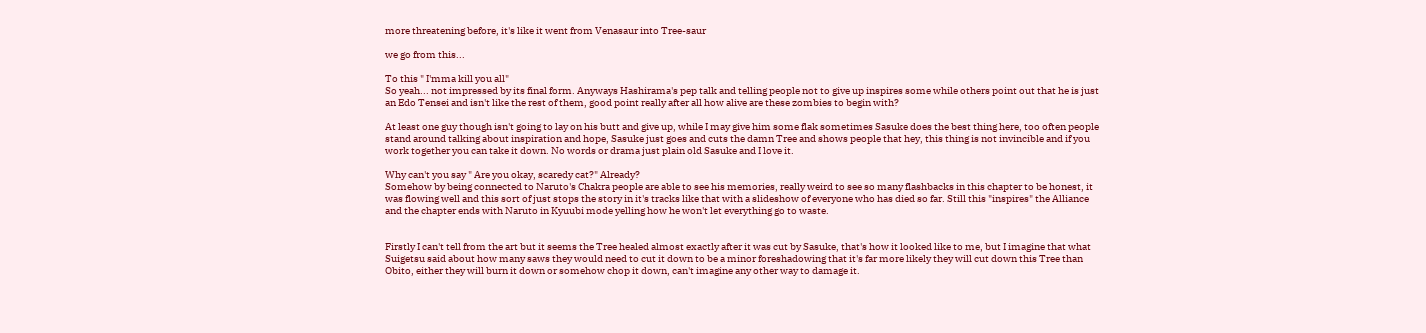more threatening before, it's like it went from Venasaur into Tree-saur

we go from this...

To this " I'mma kill you all"
So yeah... not impressed by its final form. Anyways Hashirama's pep talk and telling people not to give up inspires some while others point out that he is just an Edo Tensei and isn't like the rest of them, good point really after all how alive are these zombies to begin with?

At least one guy though isn't going to lay on his butt and give up, while I may give him some flak sometimes Sasuke does the best thing here, too often people stand around talking about inspiration and hope, Sasuke just goes and cuts the damn Tree and shows people that hey, this thing is not invincible and if you work together you can take it down. No words or drama just plain old Sasuke and I love it.

Why can't you say " Are you okay, scaredy cat?" Already?
Somehow by being connected to Naruto's Chakra people are able to see his memories, really weird to see so many flashbacks in this chapter to be honest, it was flowing well and this sort of just stops the story in it's tracks like that with a slideshow of everyone who has died so far. Still this "inspires" the Alliance and the chapter ends with Naruto in Kyuubi mode yelling how he won't let everything go to waste.


Firstly I can't tell from the art but it seems the Tree healed almost exactly after it was cut by Sasuke, that's how it looked like to me, but I imagine that what Suigetsu said about how many saws they would need to cut it down to be a minor foreshadowing that it's far more likely they will cut down this Tree than Obito, either they will burn it down or somehow chop it down, can't imagine any other way to damage it.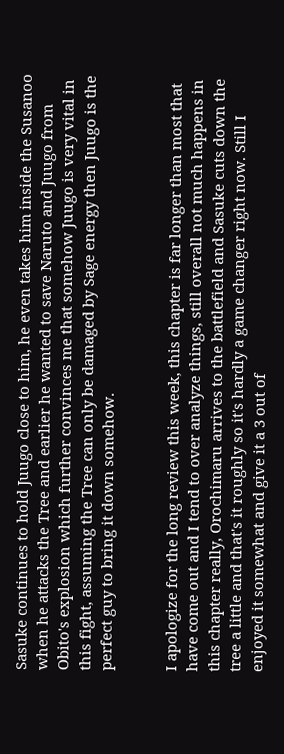Sasuke continues to hold Juugo close to him, he even takes him inside the Susanoo when he attacks the Tree and earlier he wanted to save Naruto and Juugo from Obito's explosion which further convinces me that somehow Juugo is very vital in this fight, assuming the Tree can only be damaged by Sage energy then Juugo is the perfect guy to bring it down somehow.


I apologize for the long review this week, this chapter is far longer than most that have come out and I tend to over analyze things, still overall not much happens in this chapter really, Orochimaru arrives to the battlefield and Sasuke cuts down the tree a little and that's it roughly so it's hardly a game changer right now. Still I enjoyed it somewhat and give it a 3 out of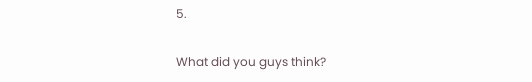5.

What did you guys think?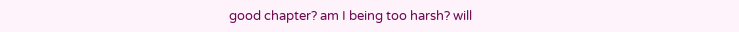good chapter? am I being too harsh? will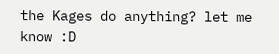the Kages do anything? let me know :D